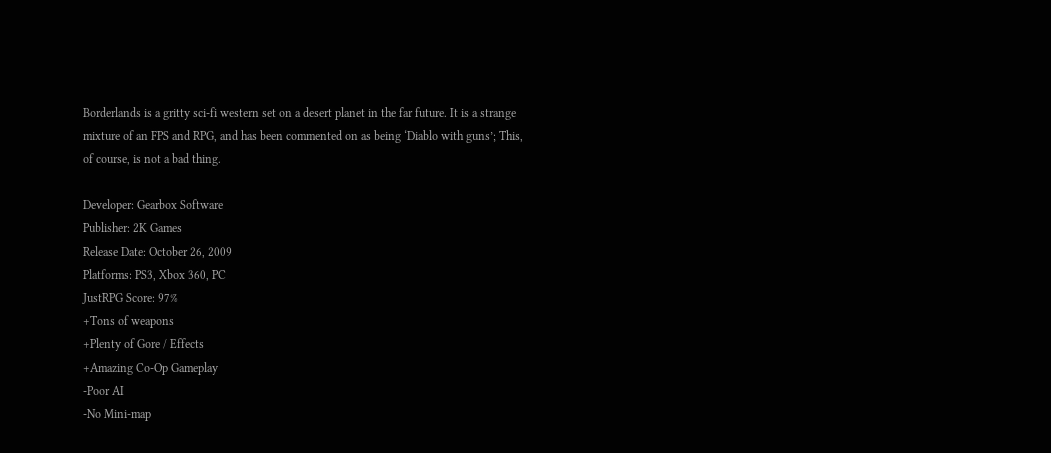Borderlands is a gritty sci-fi western set on a desert planet in the far future. It is a strange mixture of an FPS and RPG, and has been commented on as being ‘Diablo with guns’; This, of course, is not a bad thing.

Developer: Gearbox Software
Publisher: 2K Games
Release Date: October 26, 2009
Platforms: PS3, Xbox 360, PC
JustRPG Score: 97%
+Tons of weapons
+Plenty of Gore / Effects
+Amazing Co-Op Gameplay
-Poor AI
-No Mini-map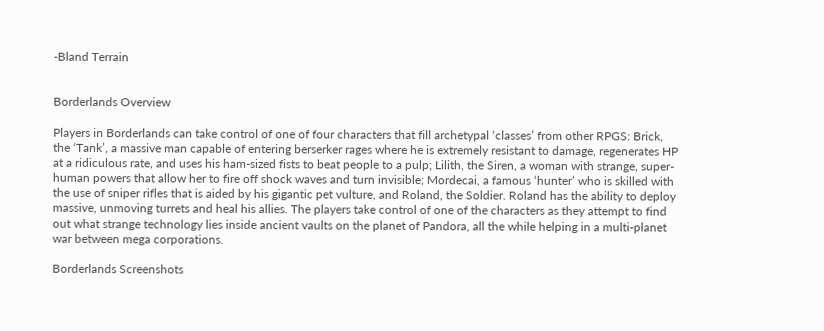-Bland Terrain


Borderlands Overview

Players in Borderlands can take control of one of four characters that fill archetypal ‘classes’ from other RPGS: Brick, the ‘Tank’, a massive man capable of entering berserker rages where he is extremely resistant to damage, regenerates HP at a ridiculous rate, and uses his ham-sized fists to beat people to a pulp; Lilith, the Siren, a woman with strange, super-human powers that allow her to fire off shock waves and turn invisible; Mordecai, a famous ‘hunter’ who is skilled with the use of sniper rifles that is aided by his gigantic pet vulture, and Roland, the Soldier. Roland has the ability to deploy massive, unmoving turrets and heal his allies. The players take control of one of the characters as they attempt to find out what strange technology lies inside ancient vaults on the planet of Pandora, all the while helping in a multi-planet war between mega corporations.

Borderlands Screenshots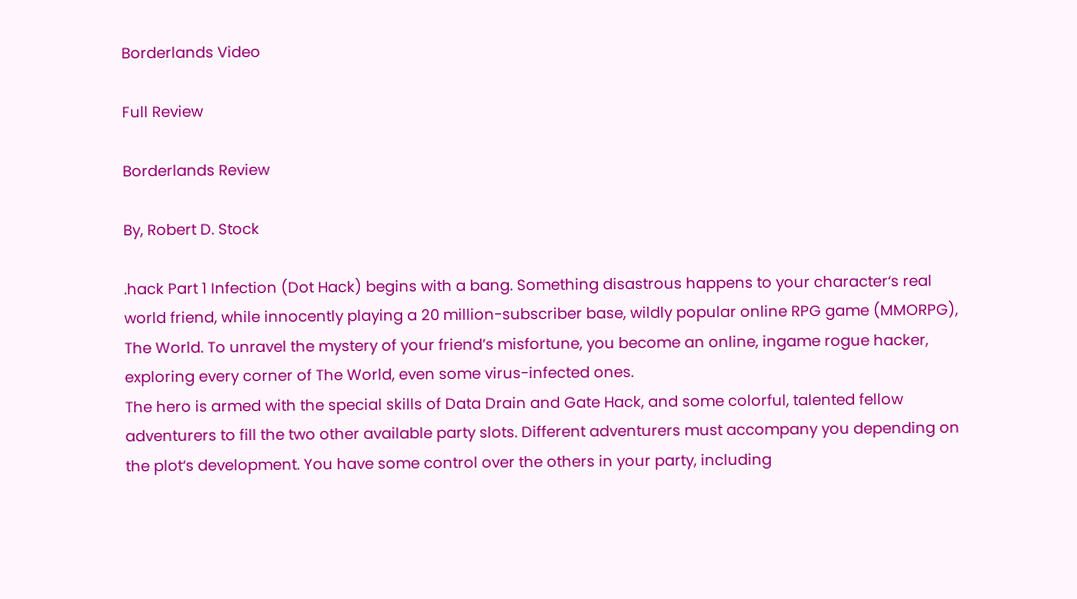Borderlands Video

Full Review

Borderlands Review

By, Robert D. Stock

.hack Part 1 Infection (Dot Hack) begins with a bang. Something disastrous happens to your character‘s real world friend, while innocently playing a 20 million-subscriber base, wildly popular online RPG game (MMORPG), The World. To unravel the mystery of your friend’s misfortune, you become an online, ingame rogue hacker, exploring every corner of The World, even some virus-infected ones.
The hero is armed with the special skills of Data Drain and Gate Hack, and some colorful, talented fellow adventurers to fill the two other available party slots. Different adventurers must accompany you depending on the plot‘s development. You have some control over the others in your party, including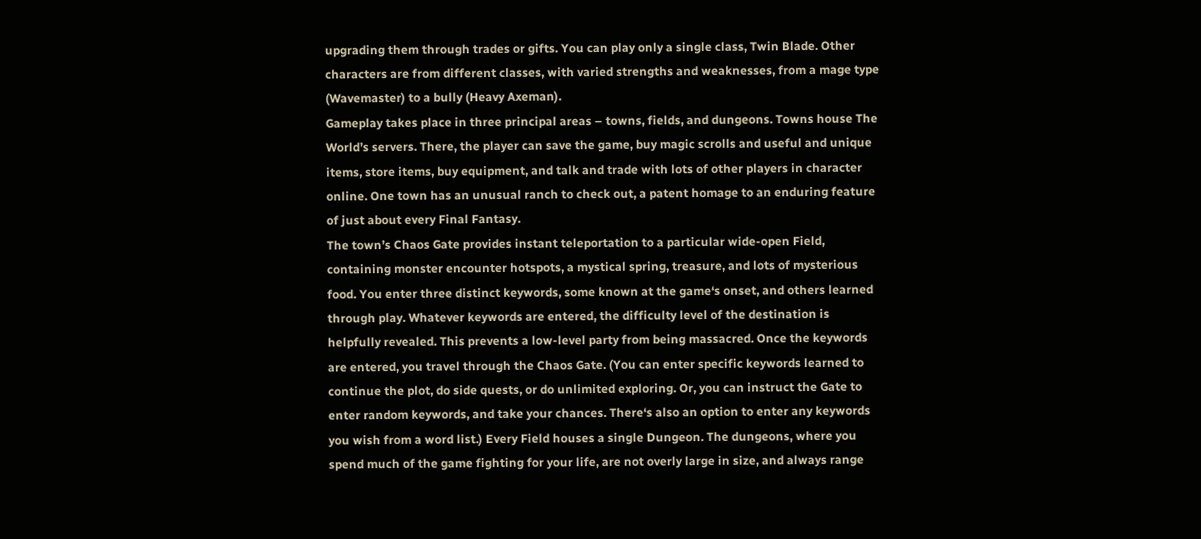upgrading them through trades or gifts. You can play only a single class, Twin Blade. Other characters are from different classes, with varied strengths and weaknesses, from a mage type (Wavemaster) to a bully (Heavy Axeman).
Gameplay takes place in three principal areas – towns, fields, and dungeons. Towns house The World’s servers. There, the player can save the game, buy magic scrolls and useful and unique items, store items, buy equipment, and talk and trade with lots of other players in character online. One town has an unusual ranch to check out, a patent homage to an enduring feature of just about every Final Fantasy.
The town’s Chaos Gate provides instant teleportation to a particular wide-open Field, containing monster encounter hotspots, a mystical spring, treasure, and lots of mysterious food. You enter three distinct keywords, some known at the game‘s onset, and others learned through play. Whatever keywords are entered, the difficulty level of the destination is helpfully revealed. This prevents a low-level party from being massacred. Once the keywords are entered, you travel through the Chaos Gate. (You can enter specific keywords learned to continue the plot, do side quests, or do unlimited exploring. Or, you can instruct the Gate to enter random keywords, and take your chances. There‘s also an option to enter any keywords you wish from a word list.) Every Field houses a single Dungeon. The dungeons, where you spend much of the game fighting for your life, are not overly large in size, and always range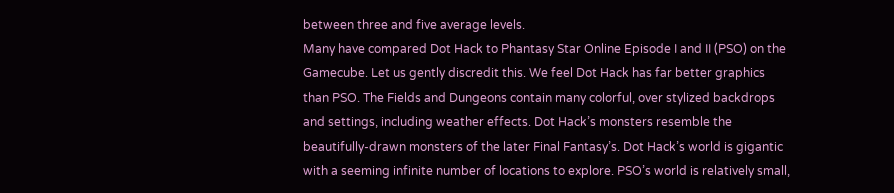between three and five average levels.
Many have compared Dot Hack to Phantasy Star Online Episode I and II (PSO) on the Gamecube. Let us gently discredit this. We feel Dot Hack has far better graphics than PSO. The Fields and Dungeons contain many colorful, over stylized backdrops and settings, including weather effects. Dot Hack’s monsters resemble the beautifully-drawn monsters of the later Final Fantasy’s. Dot Hack’s world is gigantic with a seeming infinite number of locations to explore. PSO’s world is relatively small,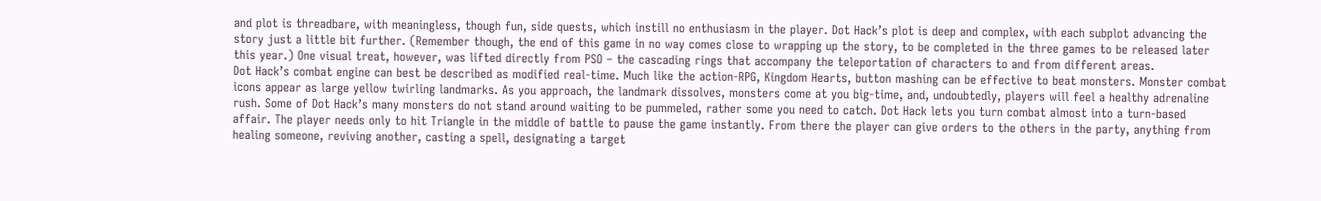and plot is threadbare, with meaningless, though fun, side quests, which instill no enthusiasm in the player. Dot Hack’s plot is deep and complex, with each subplot advancing the story just a little bit further. (Remember though, the end of this game in no way comes close to wrapping up the story, to be completed in the three games to be released later this year.) One visual treat, however, was lifted directly from PSO – the cascading rings that accompany the teleportation of characters to and from different areas.
Dot Hack’s combat engine can best be described as modified real-time. Much like the action-RPG, Kingdom Hearts, button mashing can be effective to beat monsters. Monster combat icons appear as large yellow twirling landmarks. As you approach, the landmark dissolves, monsters come at you big-time, and, undoubtedly, players will feel a healthy adrenaline rush. Some of Dot Hack’s many monsters do not stand around waiting to be pummeled, rather some you need to catch. Dot Hack lets you turn combat almost into a turn-based affair. The player needs only to hit Triangle in the middle of battle to pause the game instantly. From there the player can give orders to the others in the party, anything from healing someone, reviving another, casting a spell, designating a target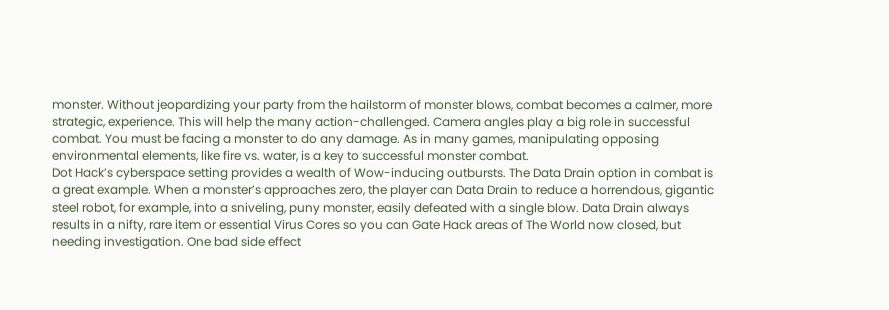monster. Without jeopardizing your party from the hailstorm of monster blows, combat becomes a calmer, more strategic, experience. This will help the many action-challenged. Camera angles play a big role in successful combat. You must be facing a monster to do any damage. As in many games, manipulating opposing environmental elements, like fire vs. water, is a key to successful monster combat.
Dot Hack’s cyberspace setting provides a wealth of Wow-inducing outbursts. The Data Drain option in combat is a great example. When a monster’s approaches zero, the player can Data Drain to reduce a horrendous, gigantic steel robot, for example, into a sniveling, puny monster, easily defeated with a single blow. Data Drain always results in a nifty, rare item or essential Virus Cores so you can Gate Hack areas of The World now closed, but needing investigation. One bad side effect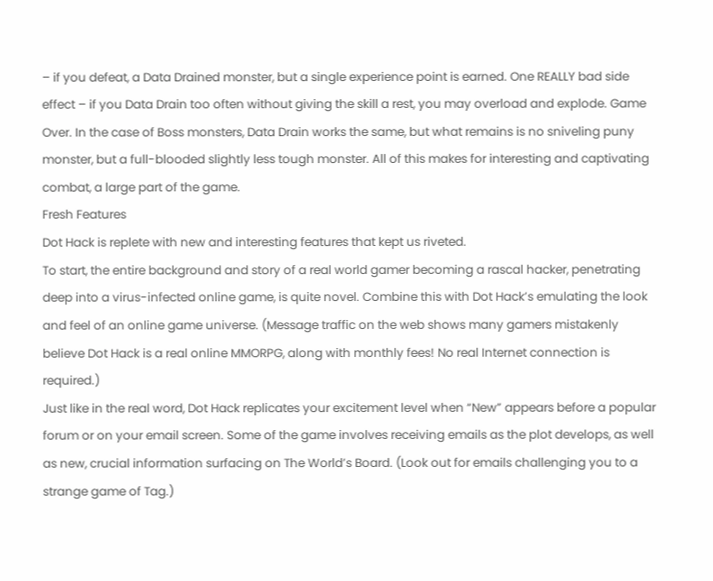– if you defeat, a Data Drained monster, but a single experience point is earned. One REALLY bad side effect – if you Data Drain too often without giving the skill a rest, you may overload and explode. Game Over. In the case of Boss monsters, Data Drain works the same, but what remains is no sniveling puny monster, but a full-blooded slightly less tough monster. All of this makes for interesting and captivating combat, a large part of the game.
Fresh Features
Dot Hack is replete with new and interesting features that kept us riveted.
To start, the entire background and story of a real world gamer becoming a rascal hacker, penetrating deep into a virus-infected online game, is quite novel. Combine this with Dot Hack’s emulating the look and feel of an online game universe. (Message traffic on the web shows many gamers mistakenly believe Dot Hack is a real online MMORPG, along with monthly fees! No real Internet connection is required.)
Just like in the real word, Dot Hack replicates your excitement level when “New” appears before a popular forum or on your email screen. Some of the game involves receiving emails as the plot develops, as well as new, crucial information surfacing on The World’s Board. (Look out for emails challenging you to a strange game of Tag.)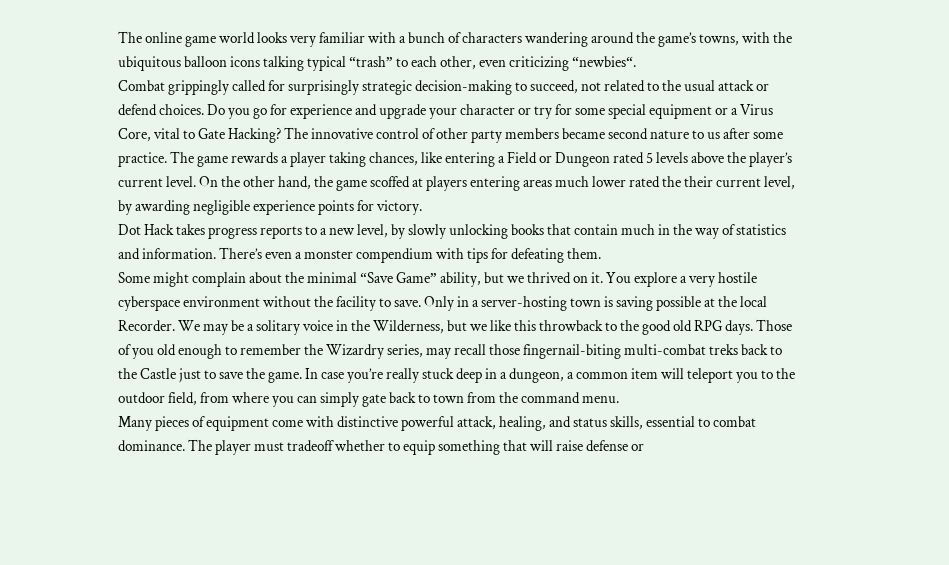The online game world looks very familiar with a bunch of characters wandering around the game’s towns, with the ubiquitous balloon icons talking typical “trash” to each other, even criticizing “newbies“.
Combat grippingly called for surprisingly strategic decision-making to succeed, not related to the usual attack or defend choices. Do you go for experience and upgrade your character or try for some special equipment or a Virus Core, vital to Gate Hacking? The innovative control of other party members became second nature to us after some practice. The game rewards a player taking chances, like entering a Field or Dungeon rated 5 levels above the player’s current level. On the other hand, the game scoffed at players entering areas much lower rated the their current level, by awarding negligible experience points for victory.
Dot Hack takes progress reports to a new level, by slowly unlocking books that contain much in the way of statistics and information. There’s even a monster compendium with tips for defeating them.
Some might complain about the minimal “Save Game” ability, but we thrived on it. You explore a very hostile cyberspace environment without the facility to save. Only in a server-hosting town is saving possible at the local Recorder. We may be a solitary voice in the Wilderness, but we like this throwback to the good old RPG days. Those of you old enough to remember the Wizardry series, may recall those fingernail-biting multi-combat treks back to the Castle just to save the game. In case you’re really stuck deep in a dungeon, a common item will teleport you to the outdoor field, from where you can simply gate back to town from the command menu.
Many pieces of equipment come with distinctive powerful attack, healing, and status skills, essential to combat dominance. The player must tradeoff whether to equip something that will raise defense or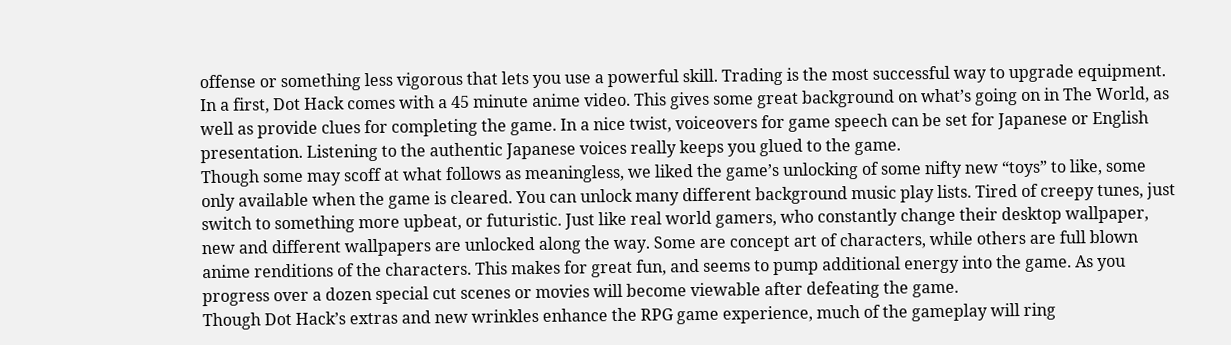offense or something less vigorous that lets you use a powerful skill. Trading is the most successful way to upgrade equipment.
In a first, Dot Hack comes with a 45 minute anime video. This gives some great background on what’s going on in The World, as well as provide clues for completing the game. In a nice twist, voiceovers for game speech can be set for Japanese or English presentation. Listening to the authentic Japanese voices really keeps you glued to the game.
Though some may scoff at what follows as meaningless, we liked the game’s unlocking of some nifty new “toys” to like, some only available when the game is cleared. You can unlock many different background music play lists. Tired of creepy tunes, just switch to something more upbeat, or futuristic. Just like real world gamers, who constantly change their desktop wallpaper, new and different wallpapers are unlocked along the way. Some are concept art of characters, while others are full blown anime renditions of the characters. This makes for great fun, and seems to pump additional energy into the game. As you progress over a dozen special cut scenes or movies will become viewable after defeating the game.
Though Dot Hack’s extras and new wrinkles enhance the RPG game experience, much of the gameplay will ring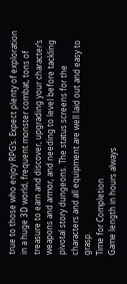true to those who enjoy RPG‘s. Expect plenty of exploration in a huge 3D world, frequent monster combat, tons of treasure to earn and discover, upgrading your character’s weapons and armor, and needing to level before tackling pivotal story dungeons. The status screens for the characters and all equipment are well laid out and easy to grasp.
Time for Completion
Game length in hours always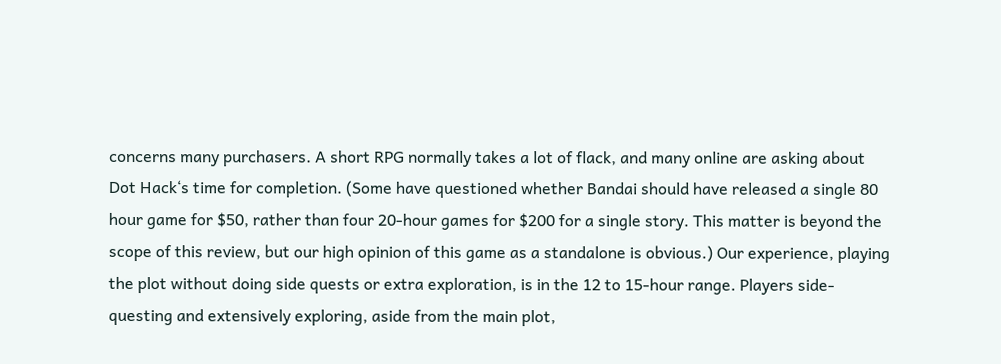concerns many purchasers. A short RPG normally takes a lot of flack, and many online are asking about Dot Hack‘s time for completion. (Some have questioned whether Bandai should have released a single 80 hour game for $50, rather than four 20-hour games for $200 for a single story. This matter is beyond the scope of this review, but our high opinion of this game as a standalone is obvious.) Our experience, playing the plot without doing side quests or extra exploration, is in the 12 to 15-hour range. Players side-questing and extensively exploring, aside from the main plot,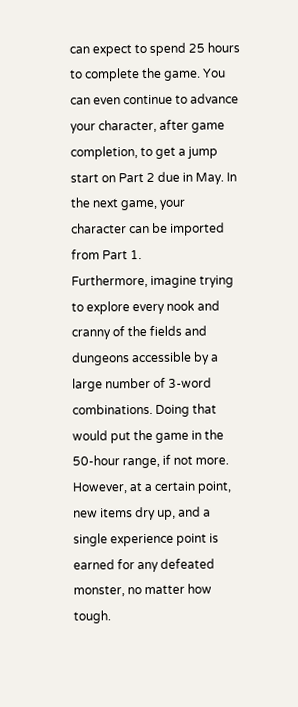can expect to spend 25 hours to complete the game. You can even continue to advance your character, after game completion, to get a jump start on Part 2 due in May. In the next game, your character can be imported from Part 1.
Furthermore, imagine trying to explore every nook and cranny of the fields and dungeons accessible by a large number of 3-word combinations. Doing that would put the game in the 50-hour range, if not more. However, at a certain point, new items dry up, and a single experience point is earned for any defeated monster, no matter how tough.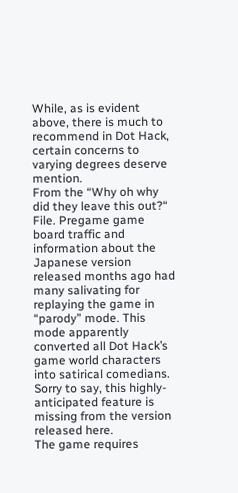While, as is evident above, there is much to recommend in Dot Hack, certain concerns to varying degrees deserve mention.
From the “Why oh why did they leave this out?“ File. Pregame game board traffic and information about the Japanese version released months ago had many salivating for replaying the game in “parody” mode. This mode apparently converted all Dot Hack’s game world characters into satirical comedians. Sorry to say, this highly-anticipated feature is missing from the version released here.
The game requires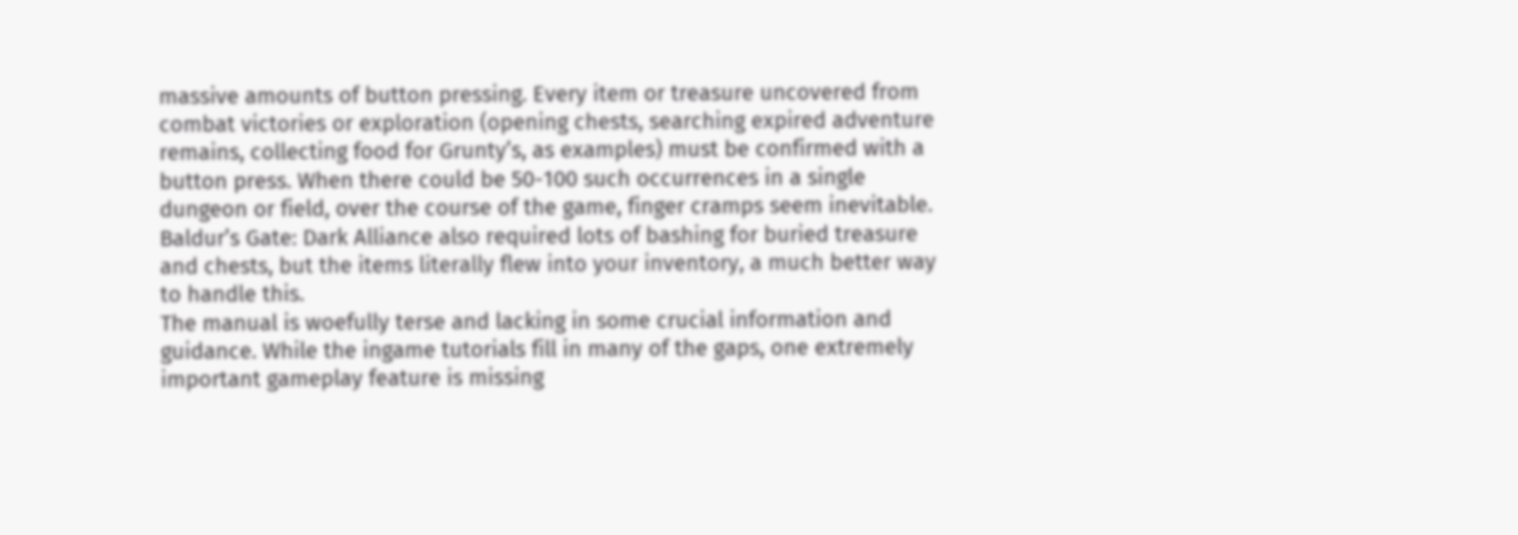massive amounts of button pressing. Every item or treasure uncovered from combat victories or exploration (opening chests, searching expired adventure remains, collecting food for Grunty’s, as examples) must be confirmed with a button press. When there could be 50-100 such occurrences in a single dungeon or field, over the course of the game, finger cramps seem inevitable. Baldur’s Gate: Dark Alliance also required lots of bashing for buried treasure and chests, but the items literally flew into your inventory, a much better way to handle this.
The manual is woefully terse and lacking in some crucial information and guidance. While the ingame tutorials fill in many of the gaps, one extremely important gameplay feature is missing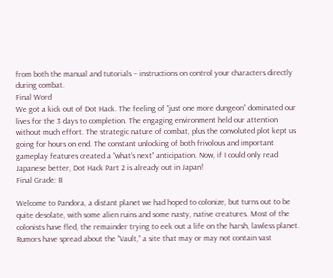from both the manual and tutorials – instructions on control your characters directly during combat.
Final Word
We got a kick out of Dot Hack. The feeling of “just one more dungeon” dominated our lives for the 3 days to completion. The engaging environment held our attention without much effort. The strategic nature of combat, plus the convoluted plot kept us going for hours on end. The constant unlocking of both frivolous and important gameplay features created a “what’s next” anticipation. Now, if I could only read Japanese better, Dot Hack Part 2 is already out in Japan!
Final Grade: B

Welcome to Pandora, a distant planet we had hoped to colonize, but turns out to be quite desolate, with some alien ruins and some nasty, native creatures. Most of the colonists have fled, the remainder trying to eek out a life on the harsh, lawless planet. Rumors have spread about the “Vault,” a site that may or may not contain vast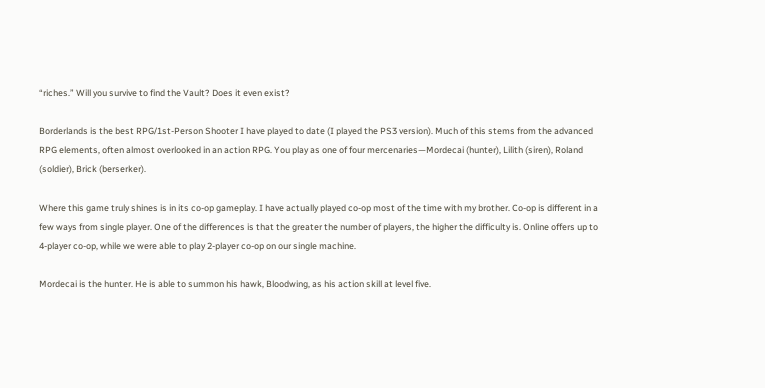“riches.” Will you survive to find the Vault? Does it even exist?

Borderlands is the best RPG/1st-Person Shooter I have played to date (I played the PS3 version). Much of this stems from the advanced RPG elements, often almost overlooked in an action RPG. You play as one of four mercenaries—Mordecai (hunter), Lilith (siren), Roland (soldier), Brick (berserker).

Where this game truly shines is in its co-op gameplay. I have actually played co-op most of the time with my brother. Co-op is different in a few ways from single player. One of the differences is that the greater the number of players, the higher the difficulty is. Online offers up to 4-player co-op, while we were able to play 2-player co-op on our single machine.

Mordecai is the hunter. He is able to summon his hawk, Bloodwing, as his action skill at level five.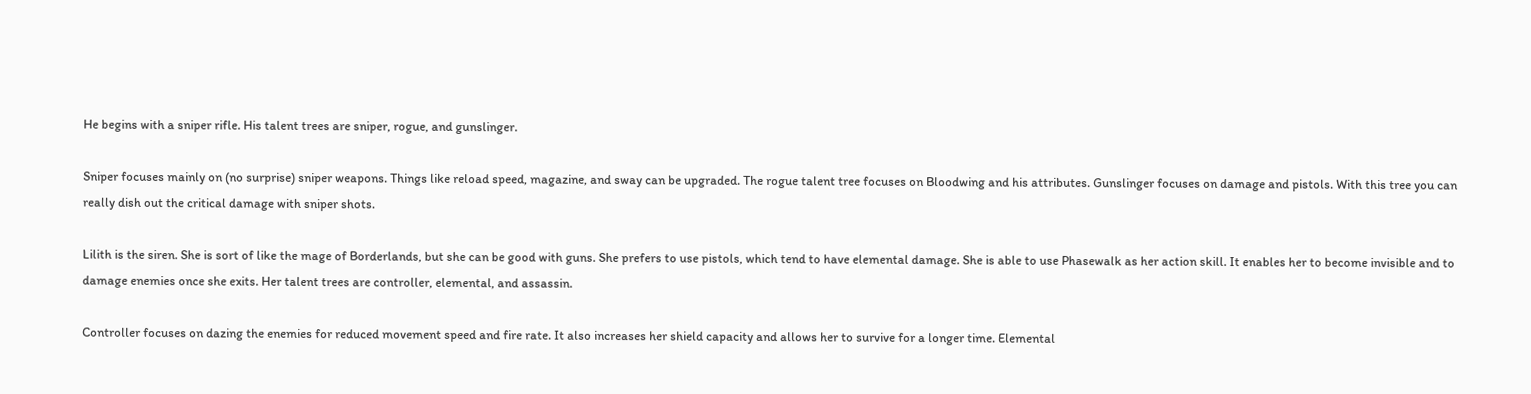He begins with a sniper rifle. His talent trees are sniper, rogue, and gunslinger.

Sniper focuses mainly on (no surprise) sniper weapons. Things like reload speed, magazine, and sway can be upgraded. The rogue talent tree focuses on Bloodwing and his attributes. Gunslinger focuses on damage and pistols. With this tree you can really dish out the critical damage with sniper shots.

Lilith is the siren. She is sort of like the mage of Borderlands, but she can be good with guns. She prefers to use pistols, which tend to have elemental damage. She is able to use Phasewalk as her action skill. It enables her to become invisible and to damage enemies once she exits. Her talent trees are controller, elemental, and assassin.

Controller focuses on dazing the enemies for reduced movement speed and fire rate. It also increases her shield capacity and allows her to survive for a longer time. Elemental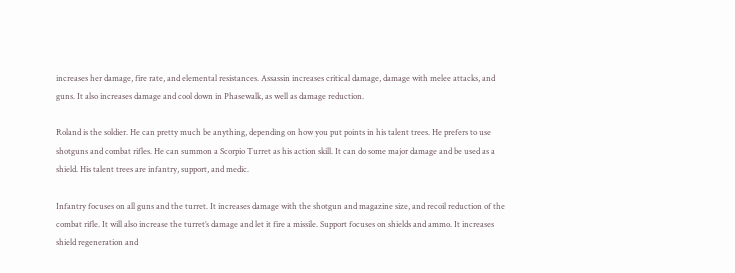increases her damage, fire rate, and elemental resistances. Assassin increases critical damage, damage with melee attacks, and guns. It also increases damage and cool down in Phasewalk, as well as damage reduction.

Roland is the soldier. He can pretty much be anything, depending on how you put points in his talent trees. He prefers to use shotguns and combat rifles. He can summon a Scorpio Turret as his action skill. It can do some major damage and be used as a shield. His talent trees are infantry, support, and medic.

Infantry focuses on all guns and the turret. It increases damage with the shotgun and magazine size, and recoil reduction of the combat rifle. It will also increase the turret’s damage and let it fire a missile. Support focuses on shields and ammo. It increases shield regeneration and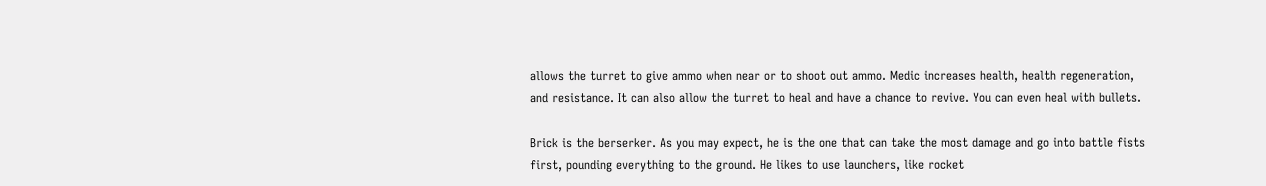allows the turret to give ammo when near or to shoot out ammo. Medic increases health, health regeneration, and resistance. It can also allow the turret to heal and have a chance to revive. You can even heal with bullets.

Brick is the berserker. As you may expect, he is the one that can take the most damage and go into battle fists first, pounding everything to the ground. He likes to use launchers, like rocket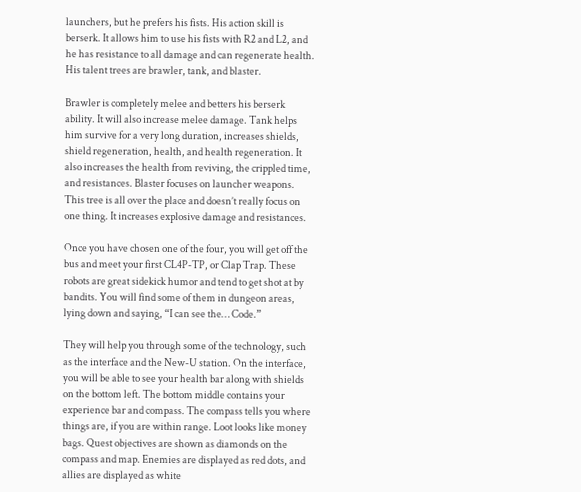launchers, but he prefers his fists. His action skill is berserk. It allows him to use his fists with R2 and L2, and he has resistance to all damage and can regenerate health. His talent trees are brawler, tank, and blaster.

Brawler is completely melee and betters his berserk ability. It will also increase melee damage. Tank helps him survive for a very long duration, increases shields, shield regeneration, health, and health regeneration. It also increases the health from reviving, the crippled time, and resistances. Blaster focuses on launcher weapons. This tree is all over the place and doesn’t really focus on one thing. It increases explosive damage and resistances.

Once you have chosen one of the four, you will get off the bus and meet your first CL4P-TP, or Clap Trap. These robots are great sidekick humor and tend to get shot at by bandits. You will find some of them in dungeon areas, lying down and saying, “I can see the… Code.”

They will help you through some of the technology, such as the interface and the New-U station. On the interface, you will be able to see your health bar along with shields on the bottom left. The bottom middle contains your experience bar and compass. The compass tells you where things are, if you are within range. Loot looks like money bags. Quest objectives are shown as diamonds on the compass and map. Enemies are displayed as red dots, and allies are displayed as white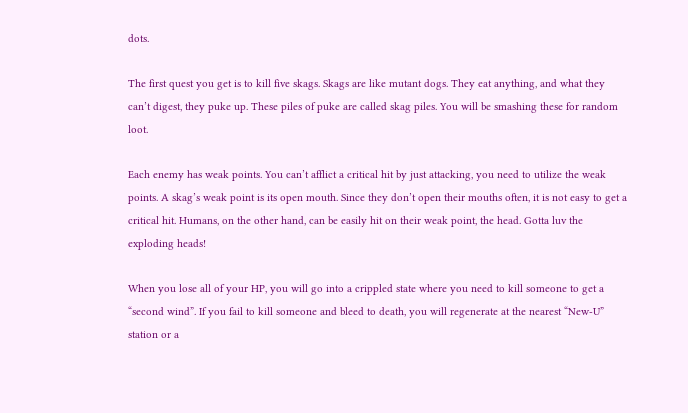dots.

The first quest you get is to kill five skags. Skags are like mutant dogs. They eat anything, and what they can’t digest, they puke up. These piles of puke are called skag piles. You will be smashing these for random loot.

Each enemy has weak points. You can’t afflict a critical hit by just attacking, you need to utilize the weak points. A skag’s weak point is its open mouth. Since they don’t open their mouths often, it is not easy to get a critical hit. Humans, on the other hand, can be easily hit on their weak point, the head. Gotta luv the exploding heads!

When you lose all of your HP, you will go into a crippled state where you need to kill someone to get a “second wind”. If you fail to kill someone and bleed to death, you will regenerate at the nearest “New-U” station or a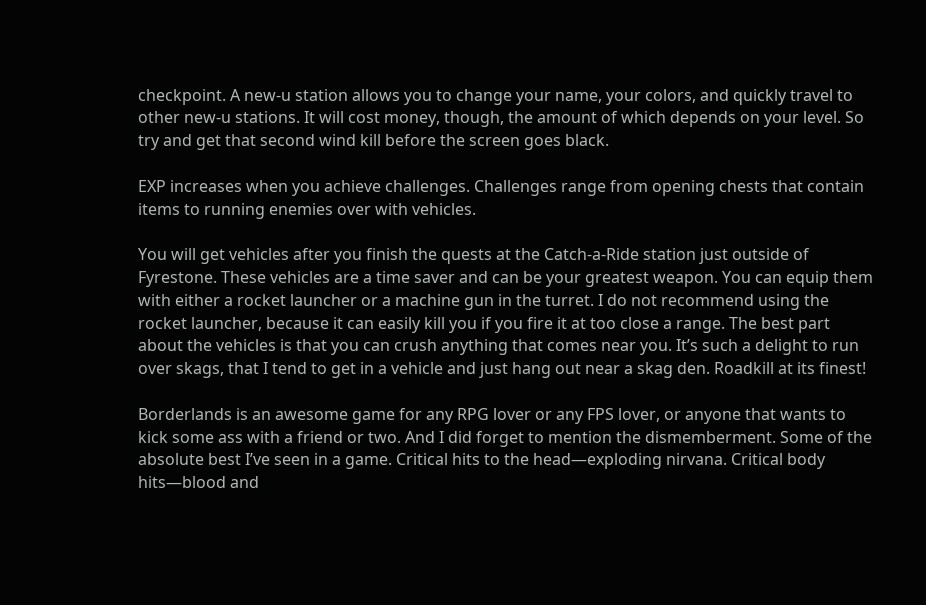checkpoint. A new-u station allows you to change your name, your colors, and quickly travel to other new-u stations. It will cost money, though, the amount of which depends on your level. So try and get that second wind kill before the screen goes black.

EXP increases when you achieve challenges. Challenges range from opening chests that contain items to running enemies over with vehicles.

You will get vehicles after you finish the quests at the Catch-a-Ride station just outside of Fyrestone. These vehicles are a time saver and can be your greatest weapon. You can equip them with either a rocket launcher or a machine gun in the turret. I do not recommend using the rocket launcher, because it can easily kill you if you fire it at too close a range. The best part about the vehicles is that you can crush anything that comes near you. It’s such a delight to run over skags, that I tend to get in a vehicle and just hang out near a skag den. Roadkill at its finest!

Borderlands is an awesome game for any RPG lover or any FPS lover, or anyone that wants to kick some ass with a friend or two. And I did forget to mention the dismemberment. Some of the absolute best I’ve seen in a game. Critical hits to the head—exploding nirvana. Critical body hits—blood and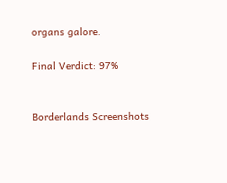organs galore.

Final Verdict: 97%


Borderlands Screenshots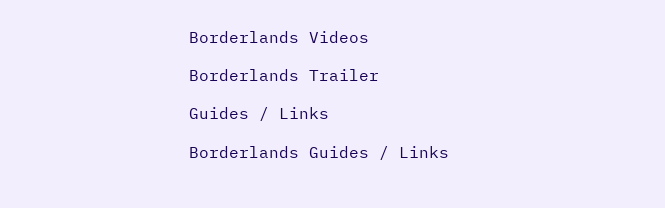Borderlands Videos

Borderlands Trailer

Guides / Links

Borderlands Guides / Links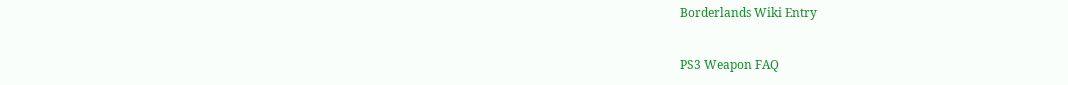Borderlands Wiki Entry


PS3 Weapon FAQ